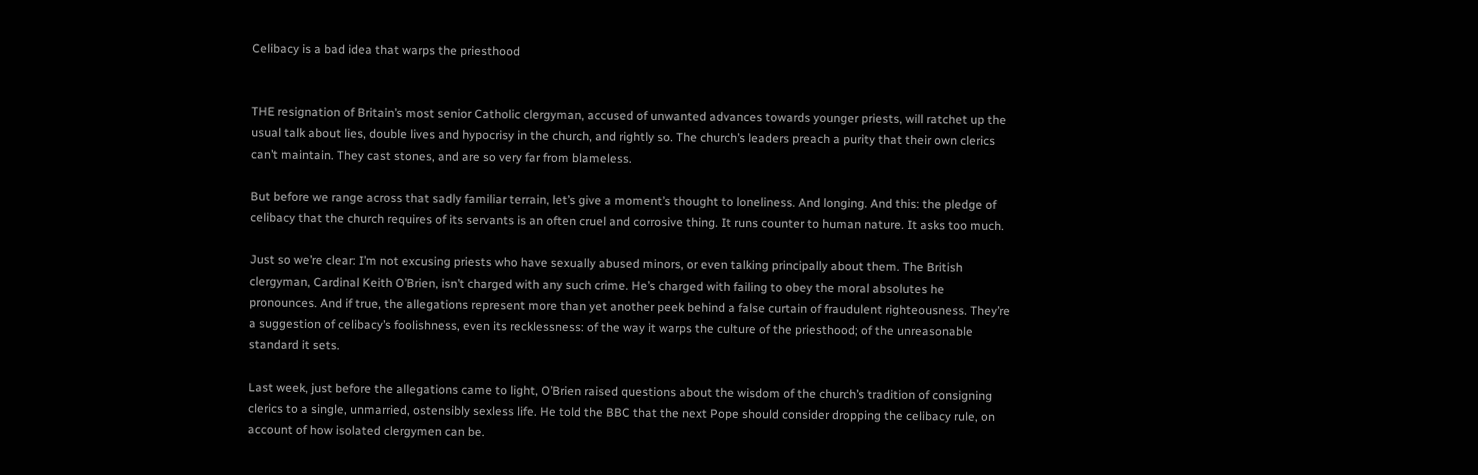Celibacy is a bad idea that warps the priesthood


THE resignation of Britain’s most senior Catholic clergyman, accused of unwanted advances towards younger priests, will ratchet up the usual talk about lies, double lives and hypocrisy in the church, and rightly so. The church’s leaders preach a purity that their own clerics can’t maintain. They cast stones, and are so very far from blameless.

But before we range across that sadly familiar terrain, let’s give a moment’s thought to loneliness. And longing. And this: the pledge of celibacy that the church requires of its servants is an often cruel and corrosive thing. It runs counter to human nature. It asks too much.

Just so we’re clear: I’m not excusing priests who have sexually abused minors, or even talking principally about them. The British clergyman, Cardinal Keith O’Brien, isn’t charged with any such crime. He’s charged with failing to obey the moral absolutes he pronounces. And if true, the allegations represent more than yet another peek behind a false curtain of fraudulent righteousness. They’re a suggestion of celibacy’s foolishness, even its recklessness: of the way it warps the culture of the priesthood; of the unreasonable standard it sets.

Last week, just before the allegations came to light, O’Brien raised questions about the wisdom of the church’s tradition of consigning clerics to a single, unmarried, ostensibly sexless life. He told the BBC that the next Pope should consider dropping the celibacy rule, on account of how isolated clergymen can be.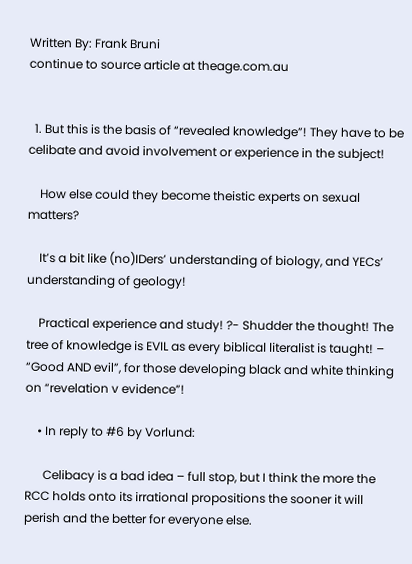Written By: Frank Bruni
continue to source article at theage.com.au


  1. But this is the basis of “revealed knowledge”! They have to be celibate and avoid involvement or experience in the subject!

    How else could they become theistic experts on sexual matters?

    It’s a bit like (no)IDers’ understanding of biology, and YECs’ understanding of geology!

    Practical experience and study! ?- Shudder the thought! The tree of knowledge is EVIL as every biblical literalist is taught! – “Good AND evil”, for those developing black and white thinking on “revelation v evidence”!

    • In reply to #6 by Vorlund:

      Celibacy is a bad idea – full stop, but I think the more the RCC holds onto its irrational propositions the sooner it will perish and the better for everyone else.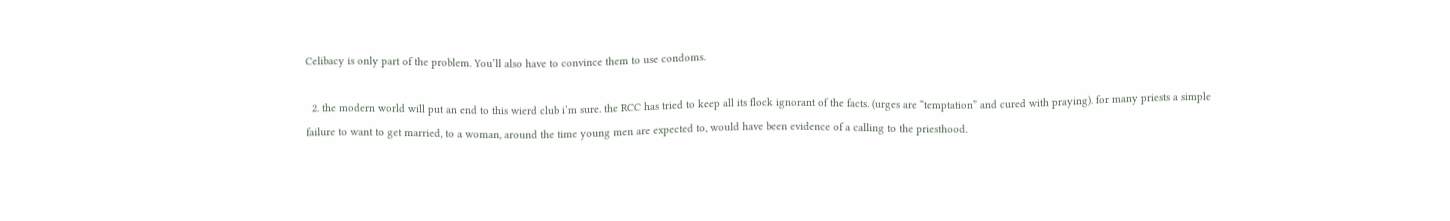Celibacy is only part of the problem. You’ll also have to convince them to use condoms.

  2. the modern world will put an end to this wierd club i’m sure. the RCC has tried to keep all its flock ignorant of the facts. (urges are “temptation” and cured with praying). for many priests a simple failure to want to get married, to a woman, around the time young men are expected to, would have been evidence of a calling to the priesthood.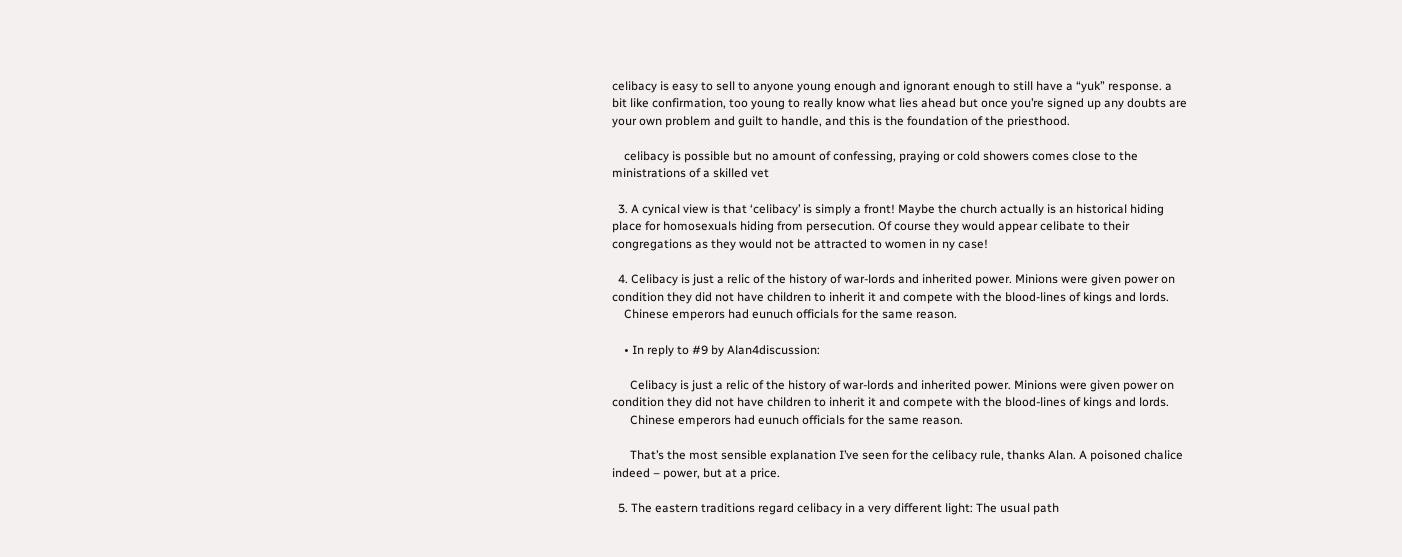celibacy is easy to sell to anyone young enough and ignorant enough to still have a “yuk” response. a bit like confirmation, too young to really know what lies ahead but once you’re signed up any doubts are your own problem and guilt to handle, and this is the foundation of the priesthood.

    celibacy is possible but no amount of confessing, praying or cold showers comes close to the ministrations of a skilled vet

  3. A cynical view is that ‘celibacy’ is simply a front! Maybe the church actually is an historical hiding place for homosexuals hiding from persecution. Of course they would appear celibate to their congregations as they would not be attracted to women in ny case!

  4. Celibacy is just a relic of the history of war-lords and inherited power. Minions were given power on condition they did not have children to inherit it and compete with the blood-lines of kings and lords.
    Chinese emperors had eunuch officials for the same reason.

    • In reply to #9 by Alan4discussion:

      Celibacy is just a relic of the history of war-lords and inherited power. Minions were given power on condition they did not have children to inherit it and compete with the blood-lines of kings and lords.
      Chinese emperors had eunuch officials for the same reason.

      That’s the most sensible explanation I’ve seen for the celibacy rule, thanks Alan. A poisoned chalice indeed – power, but at a price.

  5. The eastern traditions regard celibacy in a very different light: The usual path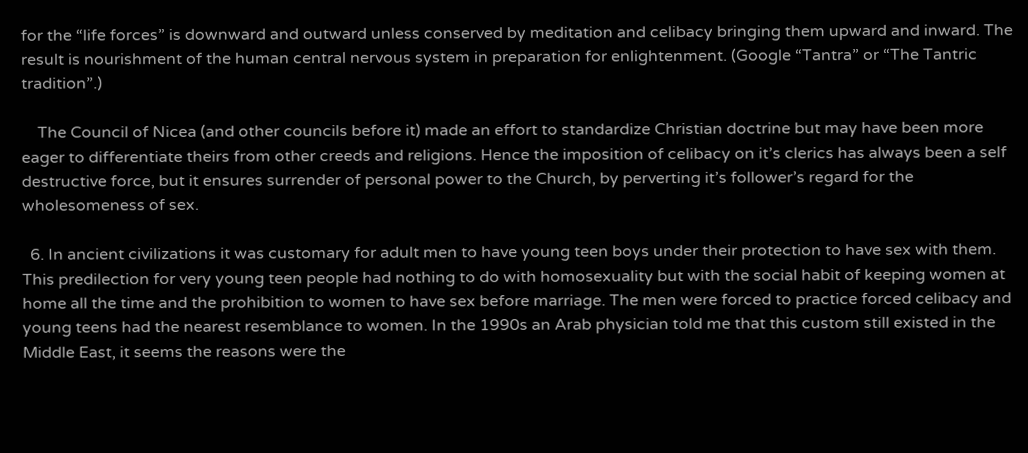for the “life forces” is downward and outward unless conserved by meditation and celibacy bringing them upward and inward. The result is nourishment of the human central nervous system in preparation for enlightenment. (Google “Tantra” or “The Tantric tradition”.)

    The Council of Nicea (and other councils before it) made an effort to standardize Christian doctrine but may have been more eager to differentiate theirs from other creeds and religions. Hence the imposition of celibacy on it’s clerics has always been a self destructive force, but it ensures surrender of personal power to the Church, by perverting it’s follower’s regard for the wholesomeness of sex.

  6. In ancient civilizations it was customary for adult men to have young teen boys under their protection to have sex with them. This predilection for very young teen people had nothing to do with homosexuality but with the social habit of keeping women at home all the time and the prohibition to women to have sex before marriage. The men were forced to practice forced celibacy and young teens had the nearest resemblance to women. In the 1990s an Arab physician told me that this custom still existed in the Middle East, it seems the reasons were the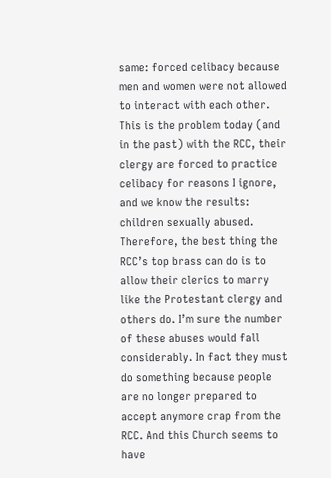same: forced celibacy because men and women were not allowed to interact with each other. This is the problem today (and in the past) with the RCC, their clergy are forced to practice celibacy for reasons I ignore, and we know the results: children sexually abused. Therefore, the best thing the RCC’s top brass can do is to allow their clerics to marry like the Protestant clergy and others do. I’m sure the number of these abuses would fall considerably. In fact they must do something because people are no longer prepared to accept anymore crap from the RCC. And this Church seems to have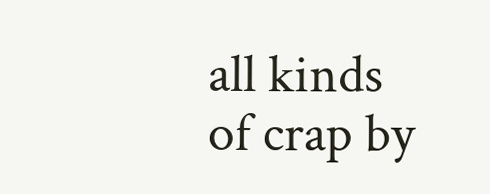all kinds of crap by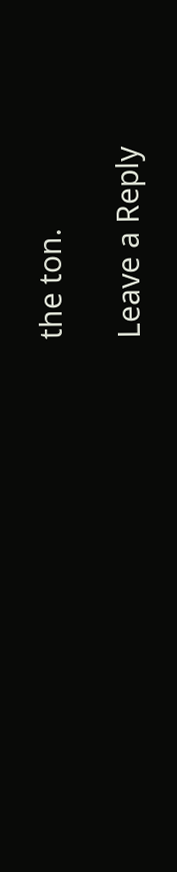the ton.

Leave a Reply